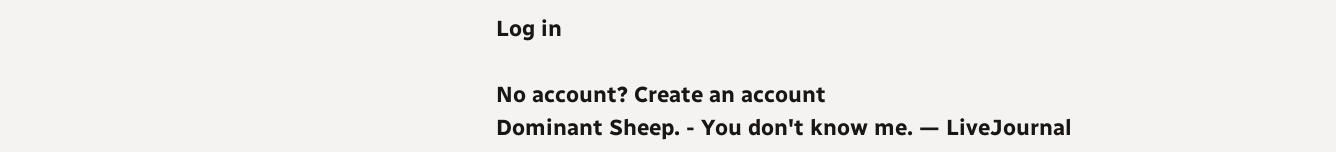Log in

No account? Create an account
Dominant Sheep. - You don't know me. — LiveJournal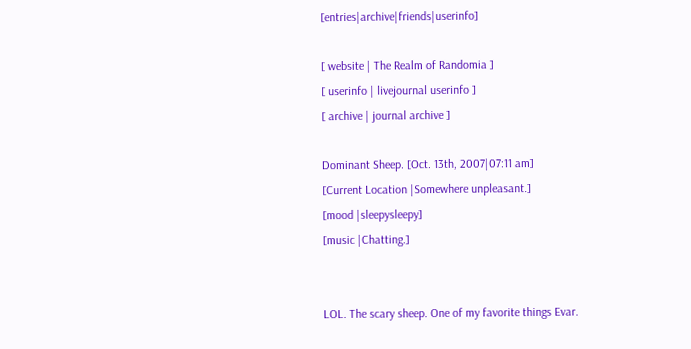[entries|archive|friends|userinfo]

[ website | The Realm of Randomia ]
[ userinfo | livejournal userinfo ]
[ archive | journal archive ]

Dominant Sheep. [Oct. 13th, 2007|07:11 am]
[Current Location |Somewhere unpleasant.]
[mood |sleepysleepy]
[music |Chatting.]


LOL. The scary sheep. One of my favorite things Evar.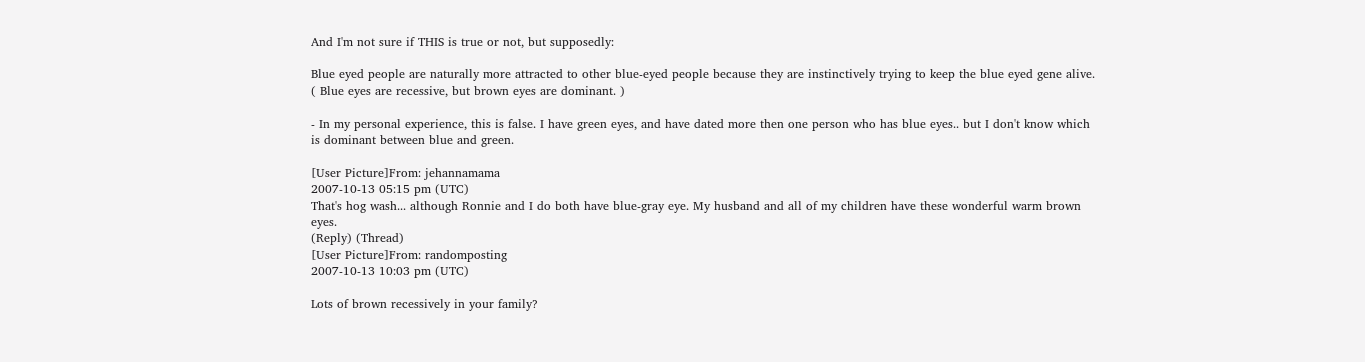And I'm not sure if THIS is true or not, but supposedly:

Blue eyed people are naturally more attracted to other blue-eyed people because they are instinctively trying to keep the blue eyed gene alive. ( Blue eyes are recessive, but brown eyes are dominant. )

- In my personal experience, this is false. I have green eyes, and have dated more then one person who has blue eyes.. but I don't know which is dominant between blue and green.

[User Picture]From: jehannamama
2007-10-13 05:15 pm (UTC)
That's hog wash... although Ronnie and I do both have blue-gray eye. My husband and all of my children have these wonderful warm brown eyes.
(Reply) (Thread)
[User Picture]From: randomposting
2007-10-13 10:03 pm (UTC)

Lots of brown recessively in your family?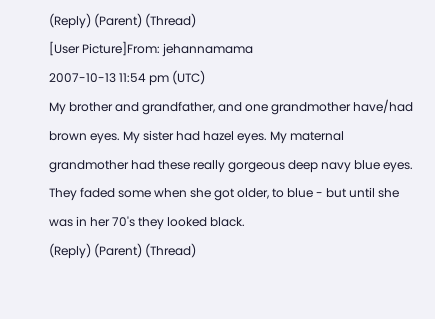(Reply) (Parent) (Thread)
[User Picture]From: jehannamama
2007-10-13 11:54 pm (UTC)
My brother and grandfather, and one grandmother have/had brown eyes. My sister had hazel eyes. My maternal grandmother had these really gorgeous deep navy blue eyes. They faded some when she got older, to blue - but until she was in her 70's they looked black.
(Reply) (Parent) (Thread)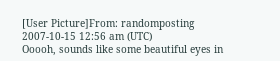[User Picture]From: randomposting
2007-10-15 12:56 am (UTC)
Ooooh, sounds like some beautiful eyes in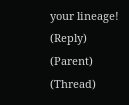your lineage!
(Reply) (Parent) (Thread)